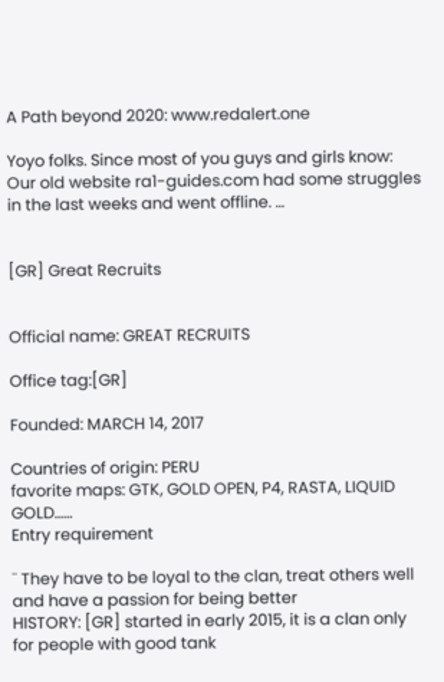A Path beyond 2020: www.redalert.one

Yoyo folks. Since most of you guys and girls know: Our old website ra1-guides.com had some struggles in the last weeks and went offline. ...


[GR] Great Recruits


Official name: GREAT RECRUITS

Office tag:[GR]

Founded: MARCH 14, 2017

Countries of origin: PERU
favorite maps: GTK, GOLD OPEN, P4, RASTA, LIQUID GOLD......
Entry requirement

¨ They have to be loyal to the clan, treat others well and have a passion for being better
HISTORY: [GR] started in early 2015, it is a clan only for people with good tank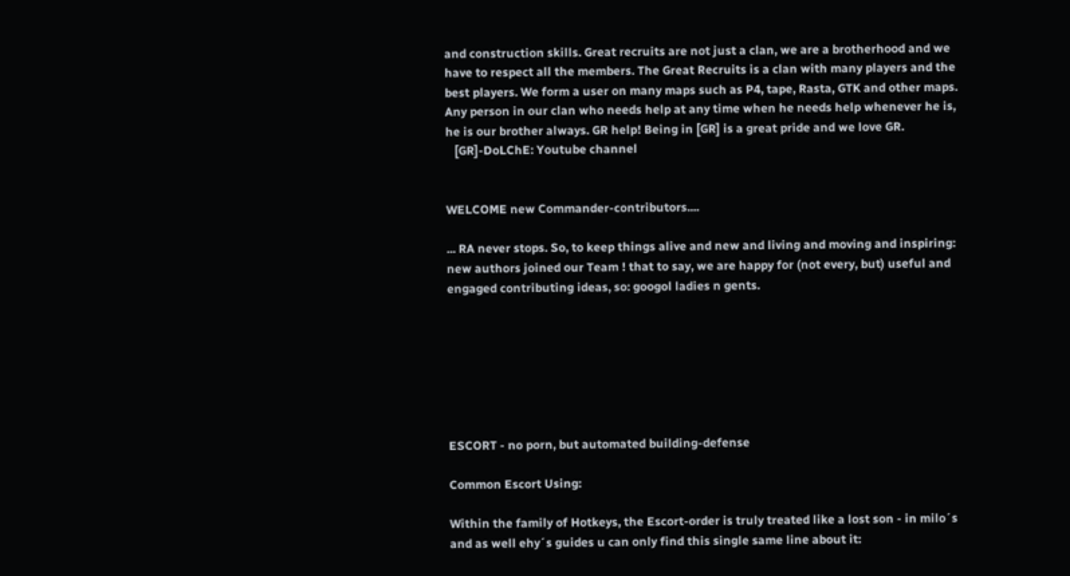and construction skills. Great recruits are not just a clan, we are a brotherhood and we have to respect all the members. The Great Recruits is a clan with many players and the best players. We form a user on many maps such as P4, tape, Rasta, GTK and other maps. Any person in our clan who needs help at any time when he needs help whenever he is, he is our brother always. GR help! Being in [GR] is a great pride and we love GR.
   [GR]-DoLChE: Youtube channel


WELCOME new Commander-contributors....

... RA never stops. So, to keep things alive and new and living and moving and inspiring: new authors joined our Team ! that to say, we are happy for (not every, but) useful and engaged contributing ideas, so: googol ladies n gents.







ESCORT - no porn, but automated building-defense

Common Escort Using:

Within the family of Hotkeys, the Escort-order is truly treated like a lost son - in milo´s and as well ehy´s guides u can only find this single same line about it: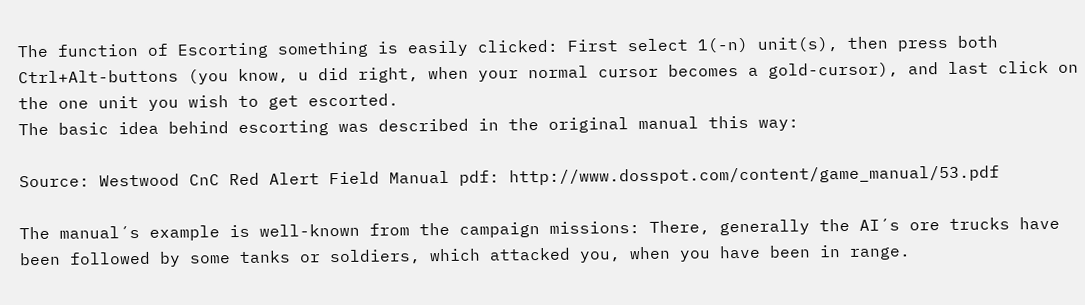The function of Escorting something is easily clicked: First select 1(-n) unit(s), then press both Ctrl+Alt-buttons (you know, u did right, when your normal cursor becomes a gold-cursor), and last click on the one unit you wish to get escorted.
The basic idea behind escorting was described in the original manual this way:

Source: Westwood CnC Red Alert Field Manual pdf: http://www.dosspot.com/content/game_manual/53.pdf

The manual´s example is well-known from the campaign missions: There, generally the AI´s ore trucks have been followed by some tanks or soldiers, which attacked you, when you have been in range.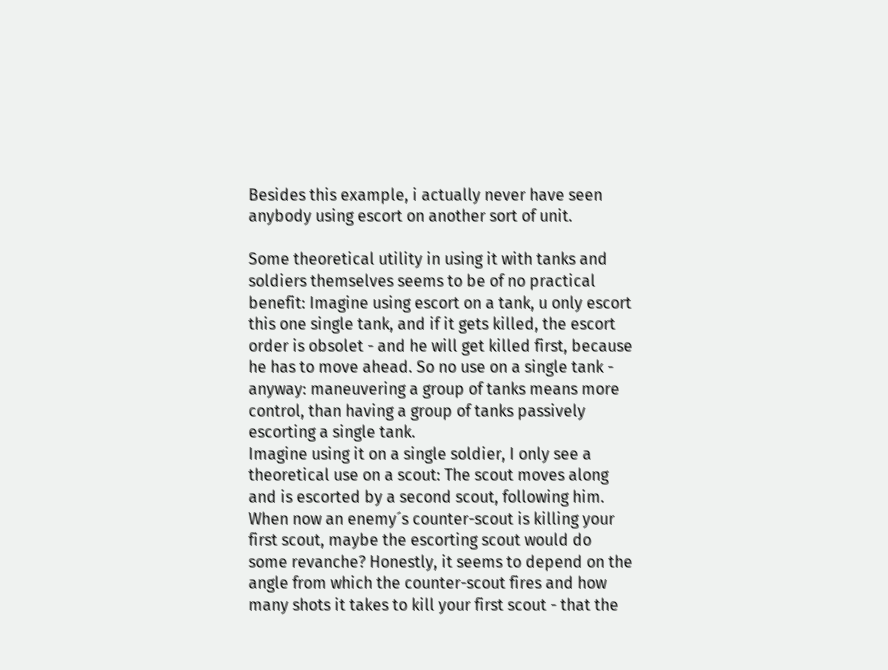Besides this example, i actually never have seen anybody using escort on another sort of unit.

Some theoretical utility in using it with tanks and soldiers themselves seems to be of no practical benefit: Imagine using escort on a tank, u only escort this one single tank, and if it gets killed, the escort order is obsolet - and he will get killed first, because he has to move ahead. So no use on a single tank - anyway: maneuvering a group of tanks means more control, than having a group of tanks passively escorting a single tank.
Imagine using it on a single soldier, I only see a theoretical use on a scout: The scout moves along and is escorted by a second scout, following him. When now an enemy´s counter-scout is killing your first scout, maybe the escorting scout would do some revanche? Honestly, it seems to depend on the angle from which the counter-scout fires and how many shots it takes to kill your first scout - that the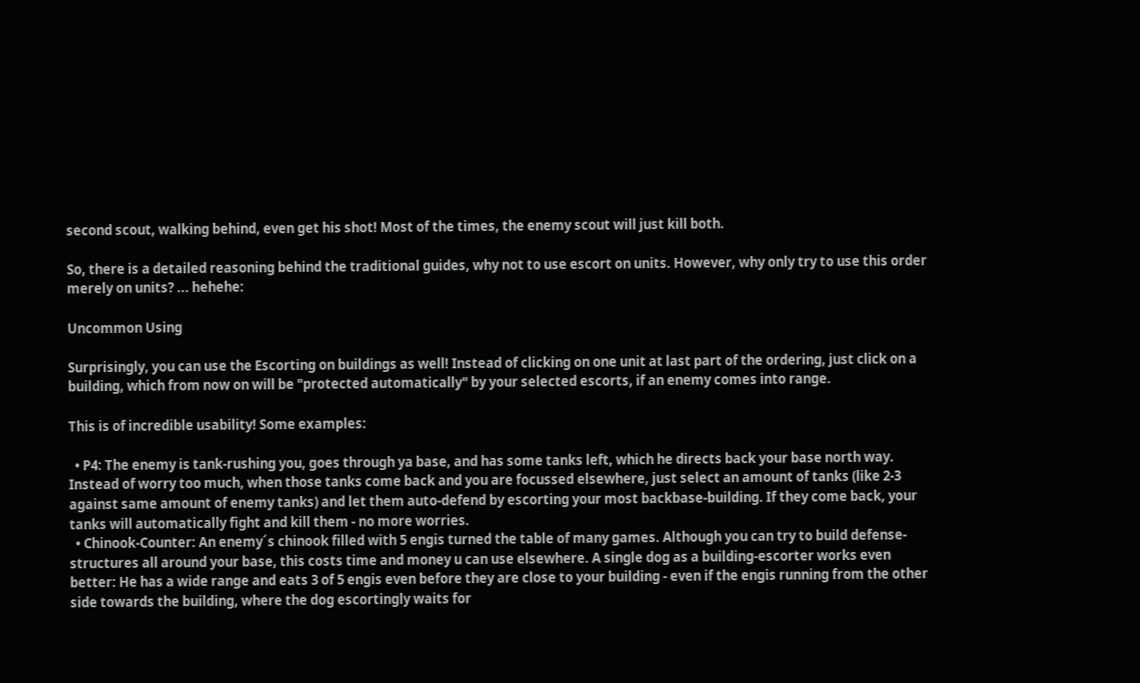second scout, walking behind, even get his shot! Most of the times, the enemy scout will just kill both.

So, there is a detailed reasoning behind the traditional guides, why not to use escort on units. However, why only try to use this order merely on units? ... hehehe:

Uncommon Using

Surprisingly, you can use the Escorting on buildings as well! Instead of clicking on one unit at last part of the ordering, just click on a building, which from now on will be "protected automatically" by your selected escorts, if an enemy comes into range.

This is of incredible usability! Some examples:

  • P4: The enemy is tank-rushing you, goes through ya base, and has some tanks left, which he directs back your base north way. Instead of worry too much, when those tanks come back and you are focussed elsewhere, just select an amount of tanks (like 2-3 against same amount of enemy tanks) and let them auto-defend by escorting your most backbase-building. If they come back, your tanks will automatically fight and kill them - no more worries.
  • Chinook-Counter: An enemy´s chinook filled with 5 engis turned the table of many games. Although you can try to build defense-structures all around your base, this costs time and money u can use elsewhere. A single dog as a building-escorter works even better: He has a wide range and eats 3 of 5 engis even before they are close to your building - even if the engis running from the other side towards the building, where the dog escortingly waits for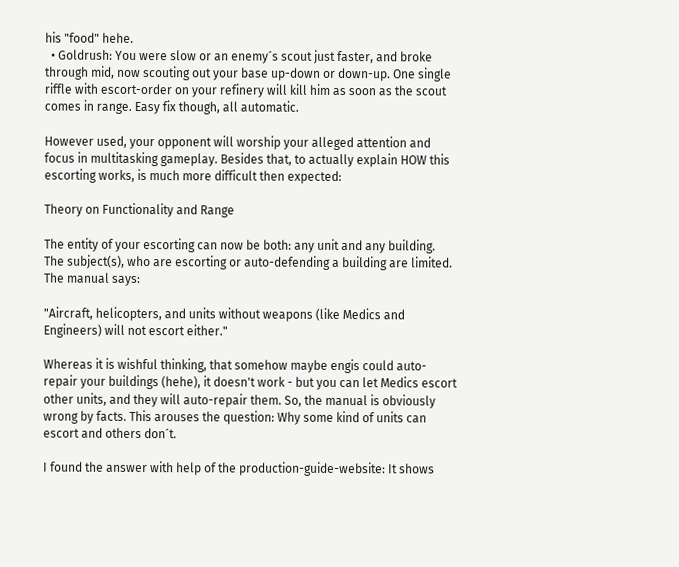his "food" hehe.
  • Goldrush: You were slow or an enemy´s scout just faster, and broke through mid, now scouting out your base up-down or down-up. One single riffle with escort-order on your refinery will kill him as soon as the scout comes in range. Easy fix though, all automatic.

However used, your opponent will worship your alleged attention and focus in multitasking gameplay. Besides that, to actually explain HOW this escorting works, is much more difficult then expected:

Theory on Functionality and Range

The entity of your escorting can now be both: any unit and any building. The subject(s), who are escorting or auto-defending a building are limited. The manual says:

"Aircraft, helicopters, and units without weapons (like Medics and Engineers) will not escort either."

Whereas it is wishful thinking, that somehow maybe engis could auto-repair your buildings (hehe), it doesn't work - but you can let Medics escort other units, and they will auto-repair them. So, the manual is obviously wrong by facts. This arouses the question: Why some kind of units can escort and others don´t.

I found the answer with help of the production-guide-website: It shows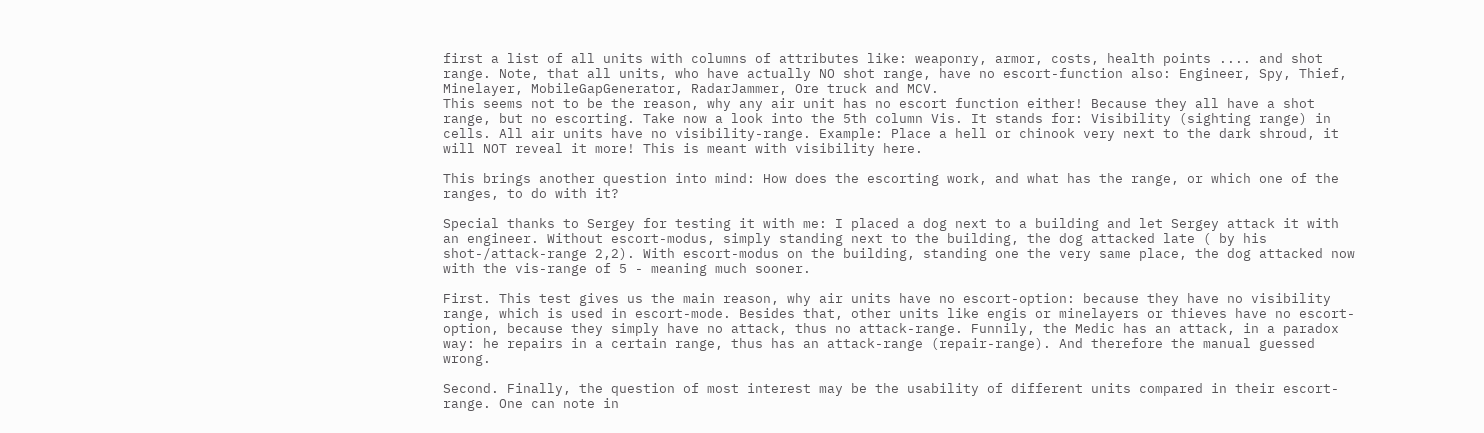first a list of all units with columns of attributes like: weaponry, armor, costs, health points .... and shot range. Note, that all units, who have actually NO shot range, have no escort-function also: Engineer, Spy, Thief, Minelayer, MobileGapGenerator, RadarJammer, Ore truck and MCV.
This seems not to be the reason, why any air unit has no escort function either! Because they all have a shot range, but no escorting. Take now a look into the 5th column Vis. It stands for: Visibility (sighting range) in cells. All air units have no visibility-range. Example: Place a hell or chinook very next to the dark shroud, it will NOT reveal it more! This is meant with visibility here.

This brings another question into mind: How does the escorting work, and what has the range, or which one of the ranges, to do with it?

Special thanks to Sergey for testing it with me: I placed a dog next to a building and let Sergey attack it with an engineer. Without escort-modus, simply standing next to the building, the dog attacked late ( by his shot-/attack-range 2,2). With escort-modus on the building, standing one the very same place, the dog attacked now with the vis-range of 5 - meaning much sooner.

First. This test gives us the main reason, why air units have no escort-option: because they have no visibility range, which is used in escort-mode. Besides that, other units like engis or minelayers or thieves have no escort-option, because they simply have no attack, thus no attack-range. Funnily, the Medic has an attack, in a paradox way: he repairs in a certain range, thus has an attack-range (repair-range). And therefore the manual guessed wrong.

Second. Finally, the question of most interest may be the usability of different units compared in their escort-range. One can note in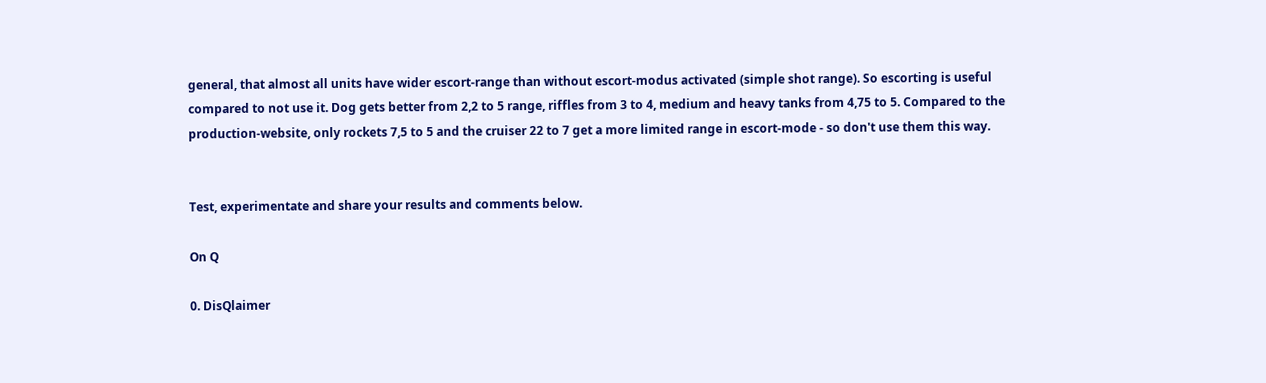general, that almost all units have wider escort-range than without escort-modus activated (simple shot range). So escorting is useful compared to not use it. Dog gets better from 2,2 to 5 range, riffles from 3 to 4, medium and heavy tanks from 4,75 to 5. Compared to the production-website, only rockets 7,5 to 5 and the cruiser 22 to 7 get a more limited range in escort-mode - so don't use them this way.


Test, experimentate and share your results and comments below.

On Q

0. DisQlaimer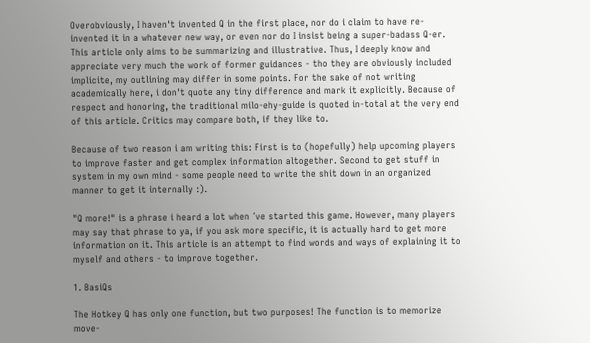Overobviously, I haven't invented Q in the first place, nor do i claim to have re-invented it in a whatever new way, or even nor do I insist being a super-badass Q-er. This article only aims to be summarizing and illustrative. Thus, I deeply know and appreciate very much the work of former guidances - tho they are obviously included implicite, my outlining may differ in some points. For the sake of not writing academically here, i don't quote any tiny difference and mark it explicitly. Because of respect and honoring, the traditional milo-ehy-guide is quoted in-total at the very end of this article. Critics may compare both, if they like to.

Because of two reason i am writing this: First is to (hopefully) help upcoming players to improve faster and get complex information altogether. Second to get stuff in system in my own mind - some people need to write the shit down in an organized manner to get it internally :).

"Q more!" is a phrase i heard a lot when ´ve started this game. However, many players may say that phrase to ya, if you ask more specific, it is actually hard to get more information on it. This article is an attempt to find words and ways of explaining it to myself and others - to improve together.

1. BasiQs

The Hotkey Q has only one function, but two purposes! The function is to memorize move-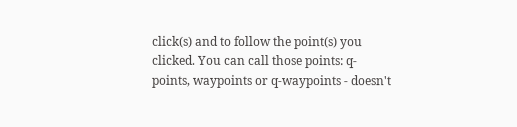click(s) and to follow the point(s) you clicked. You can call those points: q-points, waypoints or q-waypoints - doesn't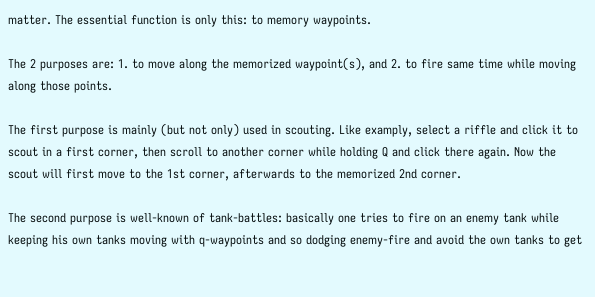matter. The essential function is only this: to memory waypoints.

The 2 purposes are: 1. to move along the memorized waypoint(s), and 2. to fire same time while moving along those points.

The first purpose is mainly (but not only) used in scouting. Like examply, select a riffle and click it to scout in a first corner, then scroll to another corner while holding Q and click there again. Now the scout will first move to the 1st corner, afterwards to the memorized 2nd corner.

The second purpose is well-known of tank-battles: basically one tries to fire on an enemy tank while keeping his own tanks moving with q-waypoints and so dodging enemy-fire and avoid the own tanks to get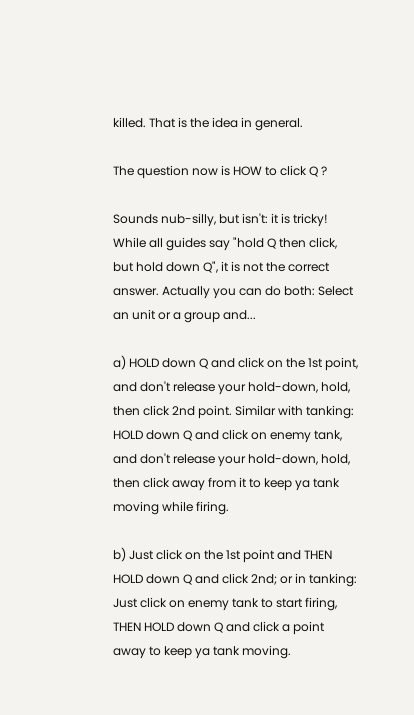killed. That is the idea in general.

The question now is HOW to click Q ?

Sounds nub-silly, but isn't: it is tricky! While all guides say "hold Q then click, but hold down Q", it is not the correct answer. Actually you can do both: Select an unit or a group and...

a) HOLD down Q and click on the 1st point, and don't release your hold-down, hold, then click 2nd point. Similar with tanking: HOLD down Q and click on enemy tank, and don't release your hold-down, hold, then click away from it to keep ya tank moving while firing.

b) Just click on the 1st point and THEN HOLD down Q and click 2nd; or in tanking: Just click on enemy tank to start firing, THEN HOLD down Q and click a point away to keep ya tank moving.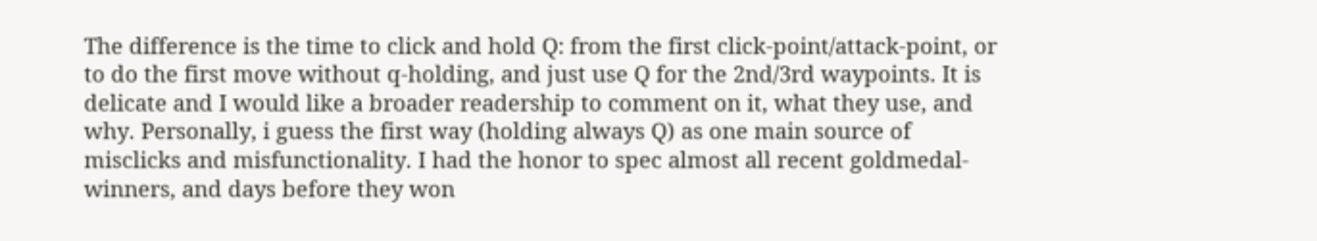The difference is the time to click and hold Q: from the first click-point/attack-point, or to do the first move without q-holding, and just use Q for the 2nd/3rd waypoints. It is delicate and I would like a broader readership to comment on it, what they use, and why. Personally, i guess the first way (holding always Q) as one main source of misclicks and misfunctionality. I had the honor to spec almost all recent goldmedal-winners, and days before they won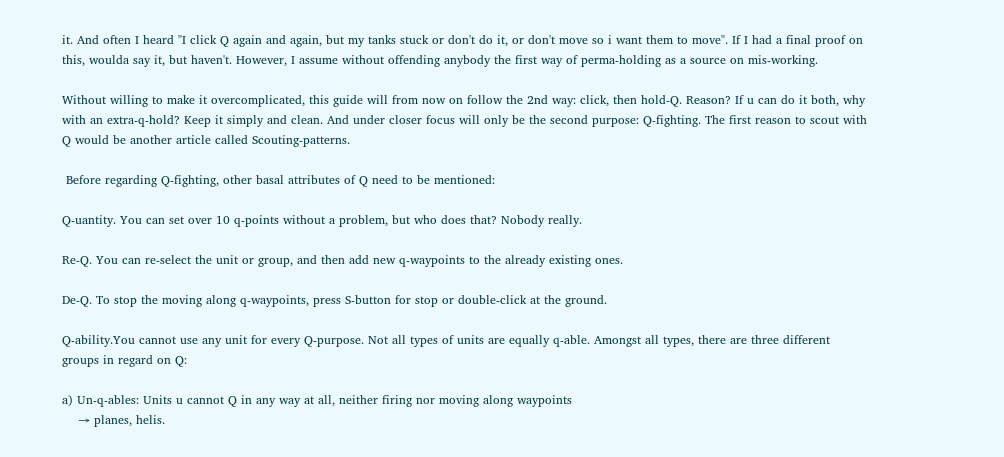it. And often I heard "I click Q again and again, but my tanks stuck or don't do it, or don't move so i want them to move". If I had a final proof on this, woulda say it, but haven't. However, I assume without offending anybody the first way of perma-holding as a source on mis-working.

Without willing to make it overcomplicated, this guide will from now on follow the 2nd way: click, then hold-Q. Reason? If u can do it both, why with an extra-q-hold? Keep it simply and clean. And under closer focus will only be the second purpose: Q-fighting. The first reason to scout with Q would be another article called Scouting-patterns.

 Before regarding Q-fighting, other basal attributes of Q need to be mentioned:

Q-uantity. You can set over 10 q-points without a problem, but who does that? Nobody really.

Re-Q. You can re-select the unit or group, and then add new q-waypoints to the already existing ones.

De-Q. To stop the moving along q-waypoints, press S-button for stop or double-click at the ground.

Q-ability.You cannot use any unit for every Q-purpose. Not all types of units are equally q-able. Amongst all types, there are three different groups in regard on Q:

a) Un-q-ables: Units u cannot Q in any way at all, neither firing nor moving along waypoints
    → planes, helis.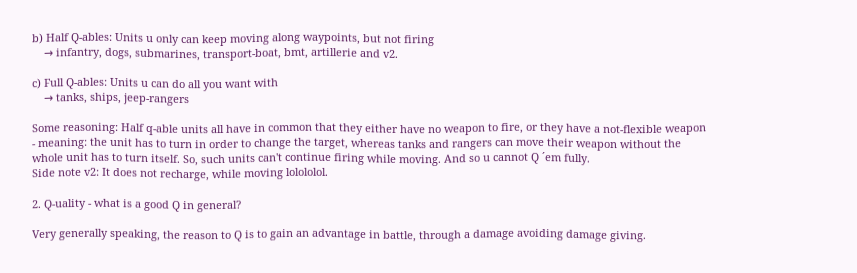b) Half Q-ables: Units u only can keep moving along waypoints, but not firing
    → infantry, dogs, submarines, transport-boat, bmt, artillerie and v2.

c) Full Q-ables: Units u can do all you want with
    → tanks, ships, jeep-rangers

Some reasoning: Half q-able units all have in common that they either have no weapon to fire, or they have a not-flexible weapon - meaning: the unit has to turn in order to change the target, whereas tanks and rangers can move their weapon without the whole unit has to turn itself. So, such units can't continue firing while moving. And so u cannot Q ´em fully.
Side note v2: It does not recharge, while moving lolololol.

2. Q-uality - what is a good Q in general?

Very generally speaking, the reason to Q is to gain an advantage in battle, through a damage avoiding damage giving.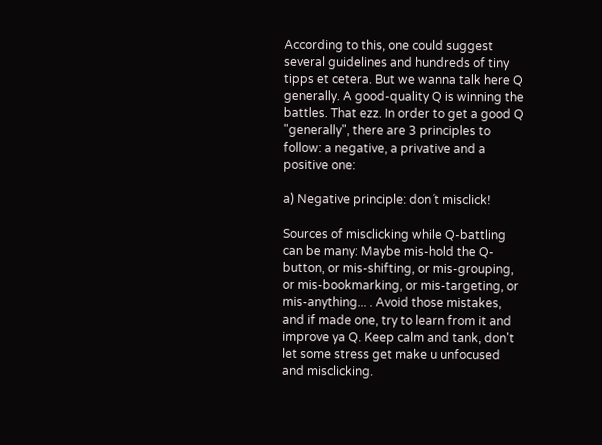According to this, one could suggest several guidelines and hundreds of tiny tipps et cetera. But we wanna talk here Q generally. A good-quality Q is winning the battles. That ezz. In order to get a good Q "generally", there are 3 principles to follow: a negative, a privative and a positive one:

a) Negative principle: don´t misclick!

Sources of misclicking while Q-battling can be many: Maybe mis-hold the Q-button, or mis-shifting, or mis-grouping, or mis-bookmarking, or mis-targeting, or mis-anything... . Avoid those mistakes, and if made one, try to learn from it and improve ya Q. Keep calm and tank, don't let some stress get make u unfocused and misclicking.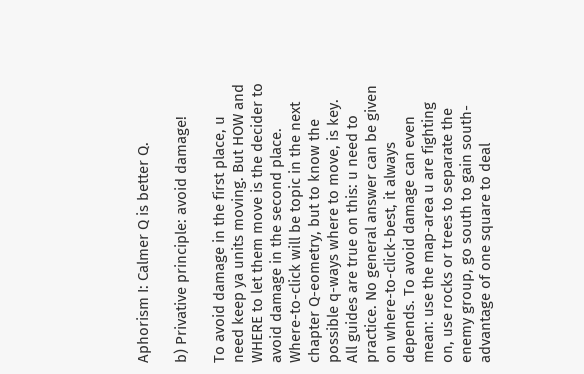Aphorism I: Calmer Q is better Q.

b) Privative principle: avoid damage!

To avoid damage in the first place, u need keep ya units moving. But HOW and WHERE to let them move is the decider to avoid damage in the second place. Where-to-click will be topic in the next chapter Q-eometry, but to know the possible q-ways where to move, is key. All guides are true on this: u need to practice. No general answer can be given on where-to-click-best, it always depends. To avoid damage can even mean: use the map-area u are fighting on, use rocks or trees to separate the enemy group, go south to gain south-advantage of one square to deal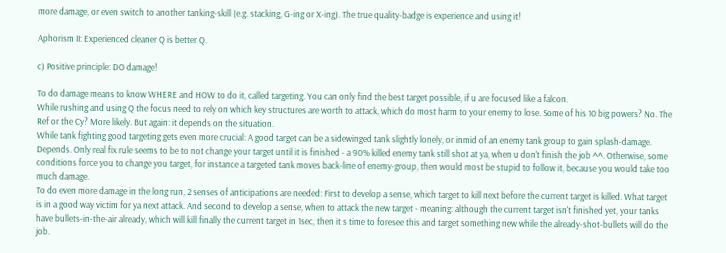more damage, or even switch to another tanking-skill (e.g. stacking, G-ing or X-ing). The true quality-badge is experience and using it!

Aphorism II: Experienced cleaner Q is better Q.

c) Positive principle: DO damage!

To do damage means to know WHERE and HOW to do it, called targeting. You can only find the best target possible, if u are focused like a falcon.
While rushing and using Q the focus need to rely on which key structures are worth to attack, which do most harm to your enemy to lose. Some of his 10 big powers? No. The Ref or the Cy? More likely. But again: it depends on the situation.
While tank fighting good targeting gets even more crucial: A good target can be a sidewinged tank slightly lonely, or inmid of an enemy tank group to gain splash-damage. Depends. Only real fix rule seems to be to not change your target until it is finished - a 90% killed enemy tank still shot at ya, when u don't finish the job ^^. Otherwise, some conditions force you to change you target, for instance a targeted tank moves back-line of enemy-group, then would most be stupid to follow it, because you would take too much damage.
To do even more damage in the long run, 2 senses of anticipations are needed: First to develop a sense, which target to kill next before the current target is killed. What target is in a good way victim for ya next attack. And second to develop a sense, when to attack the new target - meaning: although the current target isn't finished yet, your tanks have bullets-in-the-air already, which will kill finally the current target in 1sec, then it s time to foresee this and target something new while the already-shot-bullets will do the job.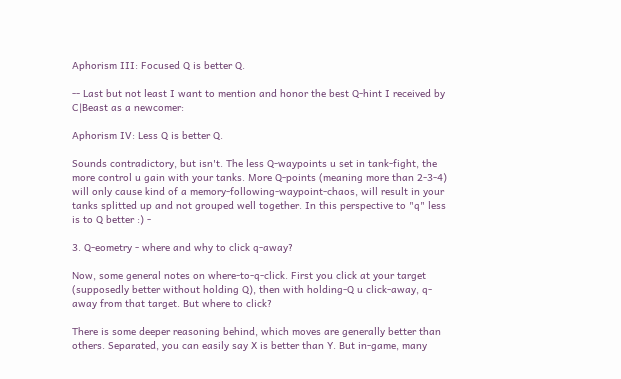Aphorism III: Focused Q is better Q.

-- Last but not least I want to mention and honor the best Q-hint I received by C|Beast as a newcomer:

Aphorism IV: Less Q is better Q.

Sounds contradictory, but isn't. The less Q-waypoints u set in tank-fight, the more control u gain with your tanks. More Q-points (meaning more than 2-3-4) will only cause kind of a memory-following-waypoint-chaos, will result in your tanks splitted up and not grouped well together. In this perspective to "q" less is to Q better :) -

3. Q-eometry - where and why to click q-away?

Now, some general notes on where-to-q-click. First you click at your target (supposedly better without holding Q), then with holding-Q u click-away, q-away from that target. But where to click?

There is some deeper reasoning behind, which moves are generally better than others. Separated, you can easily say X is better than Y. But in-game, many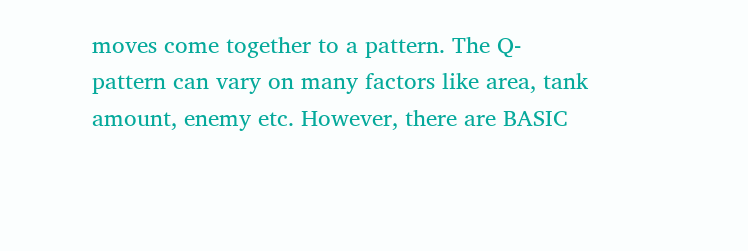moves come together to a pattern. The Q-pattern can vary on many factors like area, tank amount, enemy etc. However, there are BASIC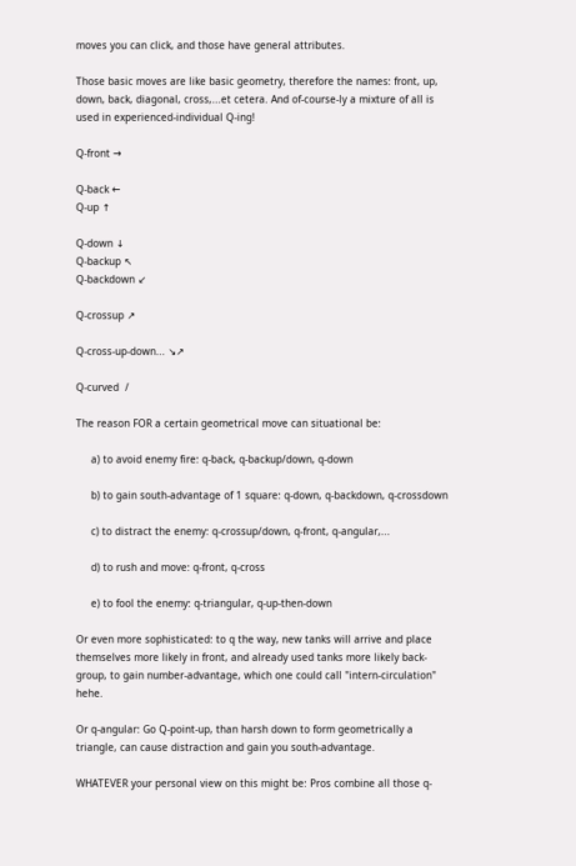moves you can click, and those have general attributes.

Those basic moves are like basic geometry, therefore the names: front, up, down, back, diagonal, cross,...et cetera. And of-course-ly a mixture of all is used in experienced-individual Q-ing!

Q-front →

Q-back ←
Q-up ↑

Q-down ↓
Q-backup ↖
Q-backdown ↙

Q-crossup ↗

Q-cross-up-down... ↘↗

Q-curved  /

The reason FOR a certain geometrical move can situational be:

     a) to avoid enemy fire: q-back, q-backup/down, q-down

     b) to gain south-advantage of 1 square: q-down, q-backdown, q-crossdown

     c) to distract the enemy: q-crossup/down, q-front, q-angular,...

     d) to rush and move: q-front, q-cross

     e) to fool the enemy: q-triangular, q-up-then-down

Or even more sophisticated: to q the way, new tanks will arrive and place themselves more likely in front, and already used tanks more likely back-group, to gain number-advantage, which one could call "intern-circulation" hehe.

Or q-angular: Go Q-point-up, than harsh down to form geometrically a triangle, can cause distraction and gain you south-advantage.

WHATEVER your personal view on this might be: Pros combine all those q-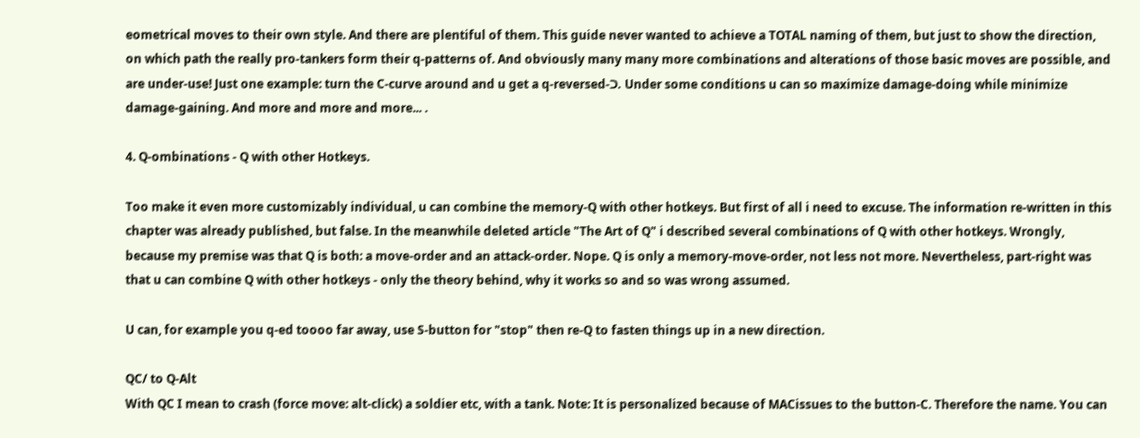eometrical moves to their own style. And there are plentiful of them. This guide never wanted to achieve a TOTAL naming of them, but just to show the direction, on which path the really pro-tankers form their q-patterns of. And obviously many many more combinations and alterations of those basic moves are possible, and are under-use! Just one example: turn the C-curve around and u get a q-reversed-ᑐ. Under some conditions u can so maximize damage-doing while minimize damage-gaining. And more and more and more... .

4. Q-ombinations - Q with other Hotkeys.

Too make it even more customizably individual, u can combine the memory-Q with other hotkeys. But first of all i need to excuse. The information re-written in this chapter was already published, but false. In the meanwhile deleted article "The Art of Q" i described several combinations of Q with other hotkeys. Wrongly, because my premise was that Q is both: a move-order and an attack-order. Nope. Q is only a memory-move-order, not less not more. Nevertheless, part-right was that u can combine Q with other hotkeys - only the theory behind, why it works so and so was wrong assumed.

U can, for example you q-ed toooo far away, use S-button for "stop" then re-Q to fasten things up in a new direction.

QC/ to Q-Alt
With QC I mean to crash (force move: alt-click) a soldier etc, with a tank. Note: It is personalized because of MACissues to the button-C. Therefore the name. You can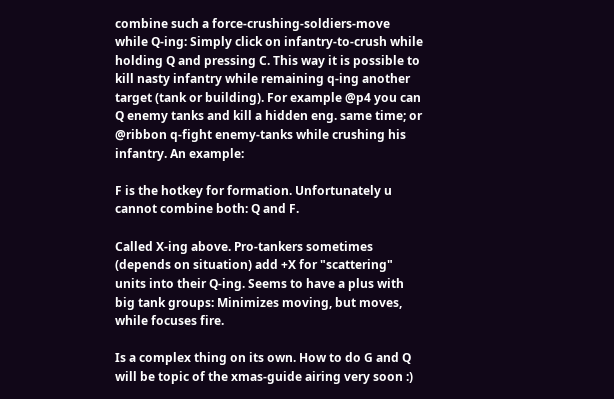combine such a force-crushing-soldiers-move while Q-ing: Simply click on infantry-to-crush while holding Q and pressing C. This way it is possible to kill nasty infantry while remaining q-ing another target (tank or building). For example @p4 you can Q enemy tanks and kill a hidden eng. same time; or @ribbon q-fight enemy-tanks while crushing his infantry. An example:

F is the hotkey for formation. Unfortunately u cannot combine both: Q and F.

Called X-ing above. Pro-tankers sometimes (depends on situation) add +X for "scattering" units into their Q-ing. Seems to have a plus with big tank groups: Minimizes moving, but moves, while focuses fire.

Is a complex thing on its own. How to do G and Q will be topic of the xmas-guide airing very soon :)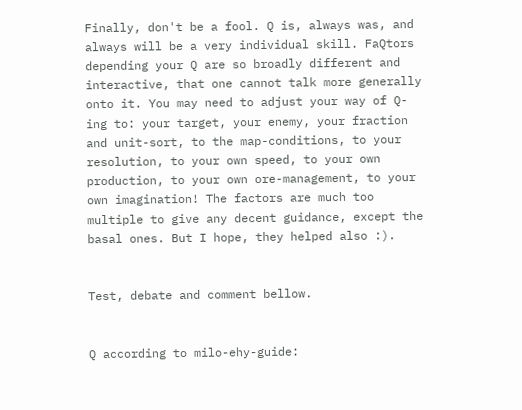Finally, don't be a fool. Q is, always was, and always will be a very individual skill. FaQtors depending your Q are so broadly different and interactive, that one cannot talk more generally onto it. You may need to adjust your way of Q-ing to: your target, your enemy, your fraction and unit-sort, to the map-conditions, to your resolution, to your own speed, to your own production, to your own ore-management, to your own imagination! The factors are much too multiple to give any decent guidance, except the basal ones. But I hope, they helped also :).


Test, debate and comment bellow.


Q according to milo-ehy-guide: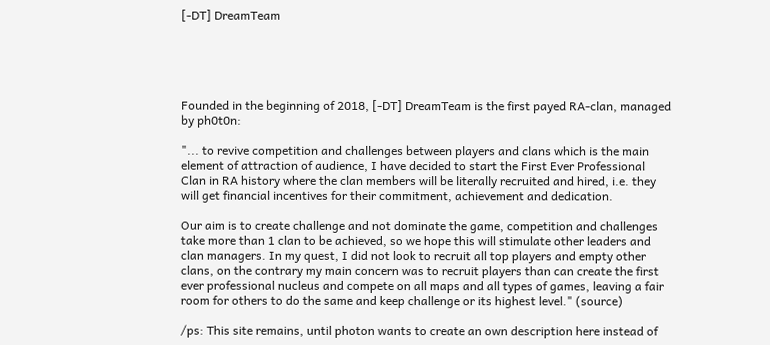[-DT] DreamTeam





Founded in the beginning of 2018, [-DT] DreamTeam is the first payed RA-clan, managed by ph0t0n:

"... to revive competition and challenges between players and clans which is the main element of attraction of audience, I have decided to start the First Ever Professional Clan in RA history where the clan members will be literally recruited and hired, i.e. they will get financial incentives for their commitment, achievement and dedication.

Our aim is to create challenge and not dominate the game, competition and challenges take more than 1 clan to be achieved, so we hope this will stimulate other leaders and clan managers. In my quest, I did not look to recruit all top players and empty other clans, on the contrary my main concern was to recruit players than can create the first ever professional nucleus and compete on all maps and all types of games, leaving a fair room for others to do the same and keep challenge or its highest level." (source)

/ps: This site remains, until photon wants to create an own description here instead of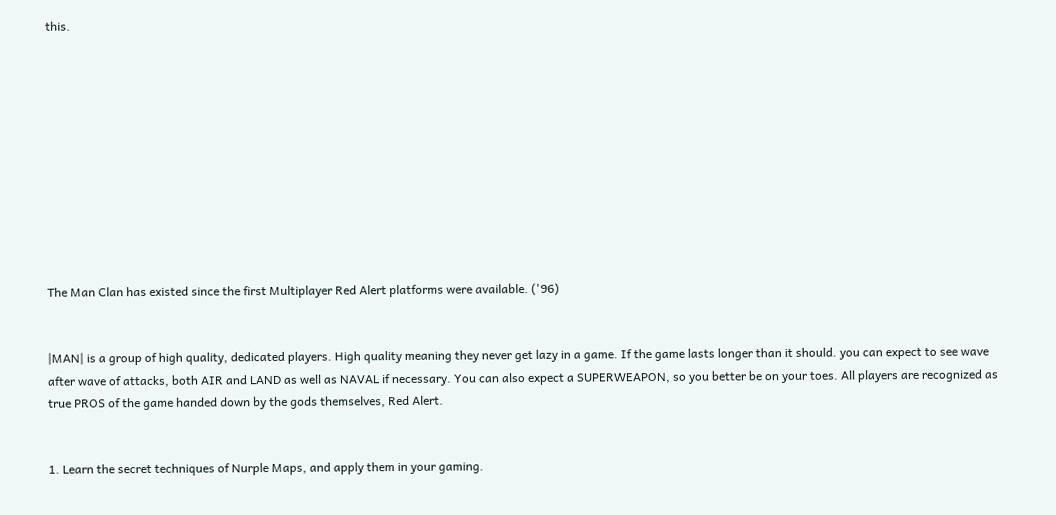this.











The Man Clan has existed since the first Multiplayer Red Alert platforms were available. ('96)


|MAN| is a group of high quality, dedicated players. High quality meaning they never get lazy in a game. If the game lasts longer than it should. you can expect to see wave after wave of attacks, both AIR and LAND as well as NAVAL if necessary. You can also expect a SUPERWEAPON, so you better be on your toes. All players are recognized as true PROS of the game handed down by the gods themselves, Red Alert.


1. Learn the secret techniques of Nurple Maps, and apply them in your gaming.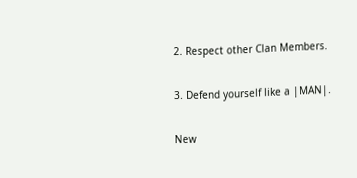2. Respect other Clan Members.

3. Defend yourself like a |MAN|.

New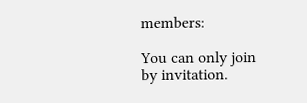members:

You can only join by invitation.